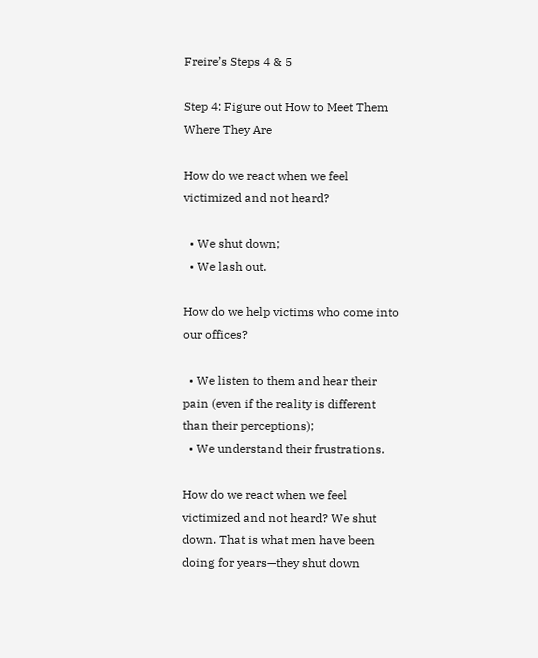Freire’s Steps 4 & 5

Step 4: Figure out How to Meet Them Where They Are

How do we react when we feel victimized and not heard?

  • We shut down;
  • We lash out.

How do we help victims who come into our offices?

  • We listen to them and hear their pain (even if the reality is different than their perceptions);
  • We understand their frustrations.

How do we react when we feel victimized and not heard? We shut down. That is what men have been doing for years—they shut down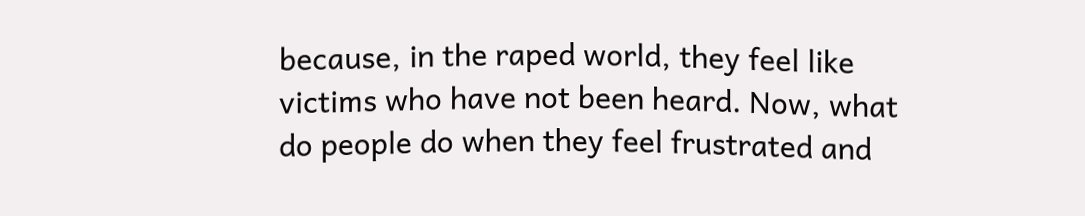because, in the raped world, they feel like victims who have not been heard. Now, what do people do when they feel frustrated and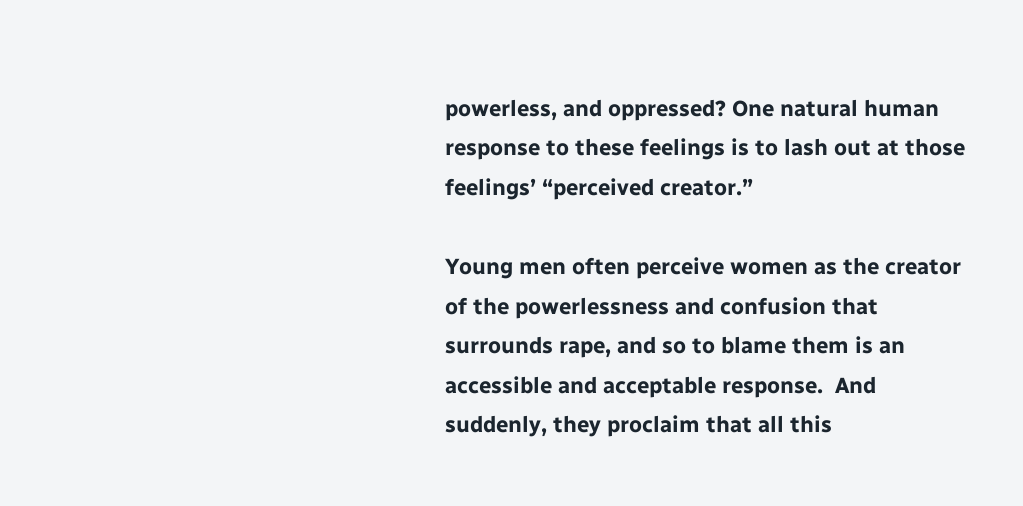powerless, and oppressed? One natural human response to these feelings is to lash out at those feelings’ “perceived creator.”

Young men often perceive women as the creator of the powerlessness and confusion that surrounds rape, and so to blame them is an accessible and acceptable response.  And suddenly, they proclaim that all this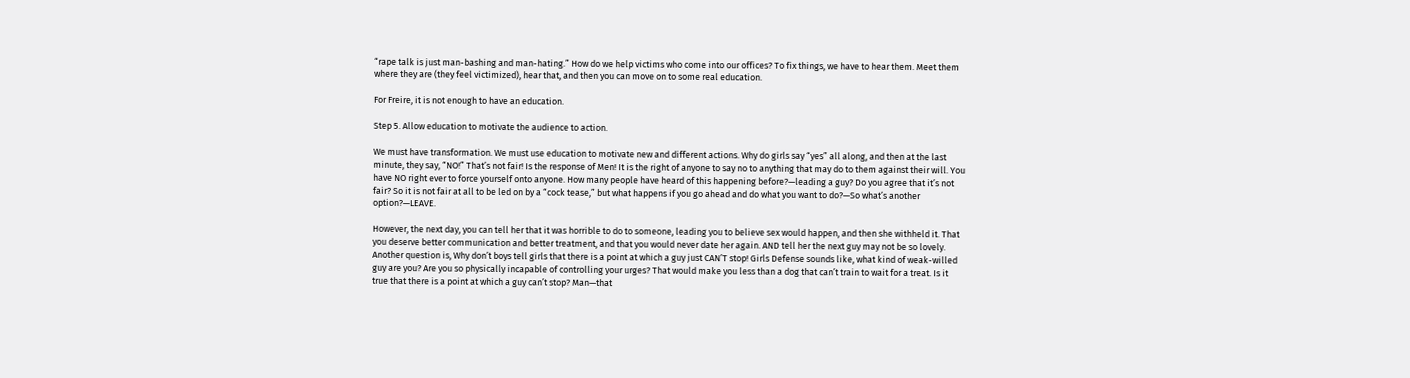“rape talk is just man-bashing and man-hating.” How do we help victims who come into our offices? To fix things, we have to hear them. Meet them where they are (they feel victimized), hear that, and then you can move on to some real education.

For Freire, it is not enough to have an education.

Step 5. Allow education to motivate the audience to action.

We must have transformation. We must use education to motivate new and different actions. Why do girls say “yes” all along, and then at the last minute, they say, “NO!” That’s not fair! Is the response of Men! It is the right of anyone to say no to anything that may do to them against their will. You have NO right ever to force yourself onto anyone. How many people have heard of this happening before?—leading a guy? Do you agree that it’s not fair? So it is not fair at all to be led on by a “cock tease,” but what happens if you go ahead and do what you want to do?—So what’s another option?—LEAVE.

However, the next day, you can tell her that it was horrible to do to someone, leading you to believe sex would happen, and then she withheld it. That you deserve better communication and better treatment, and that you would never date her again. AND tell her the next guy may not be so lovely. Another question is, Why don’t boys tell girls that there is a point at which a guy just CAN’T stop! Girls Defense sounds like, what kind of weak-willed guy are you? Are you so physically incapable of controlling your urges? That would make you less than a dog that can’t train to wait for a treat. Is it true that there is a point at which a guy can’t stop? Man—that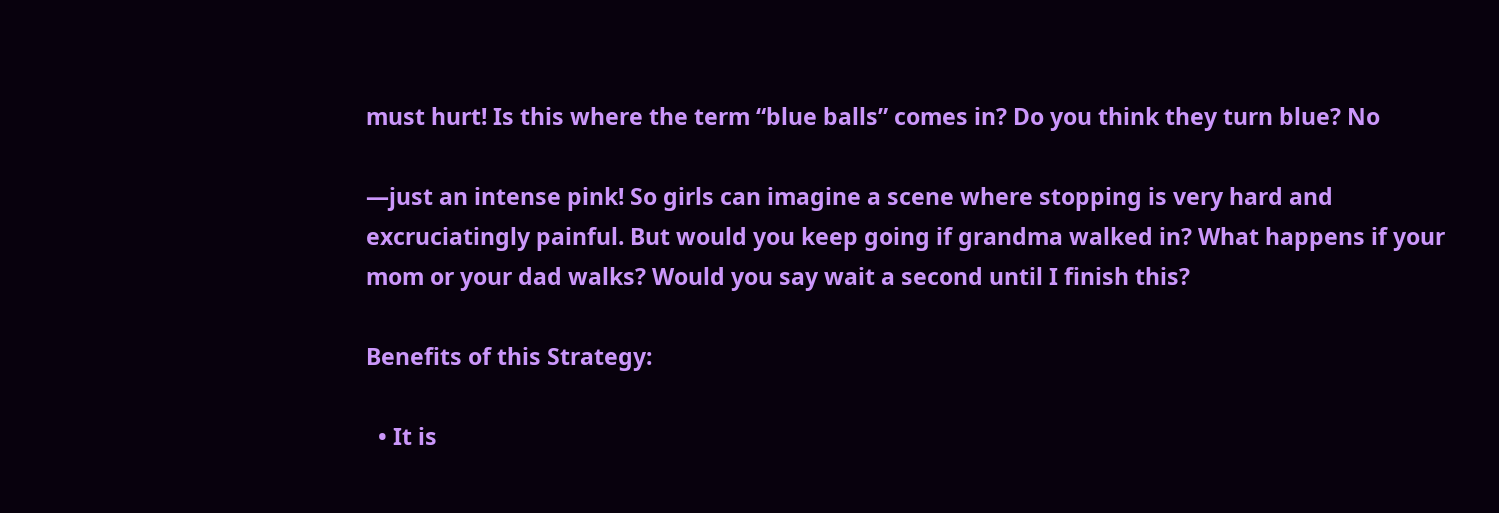must hurt! Is this where the term “blue balls” comes in? Do you think they turn blue? No

—just an intense pink! So girls can imagine a scene where stopping is very hard and excruciatingly painful. But would you keep going if grandma walked in? What happens if your mom or your dad walks? Would you say wait a second until I finish this?

Benefits of this Strategy:

  • It is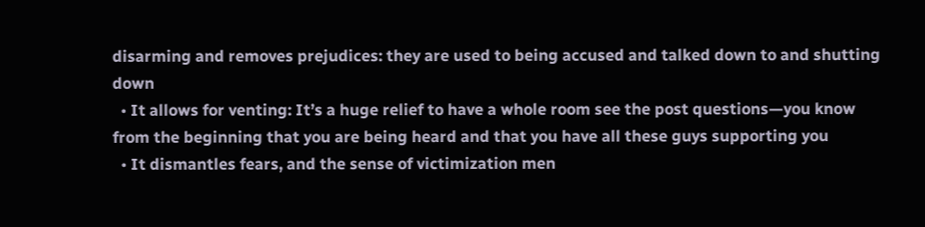disarming and removes prejudices: they are used to being accused and talked down to and shutting down
  • It allows for venting: It’s a huge relief to have a whole room see the post questions—you know from the beginning that you are being heard and that you have all these guys supporting you
  • It dismantles fears, and the sense of victimization men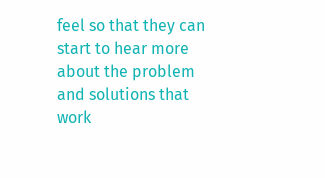feel so that they can start to hear more about the problem and solutions that work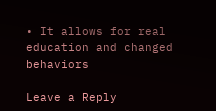• It allows for real education and changed behaviors

Leave a Reply